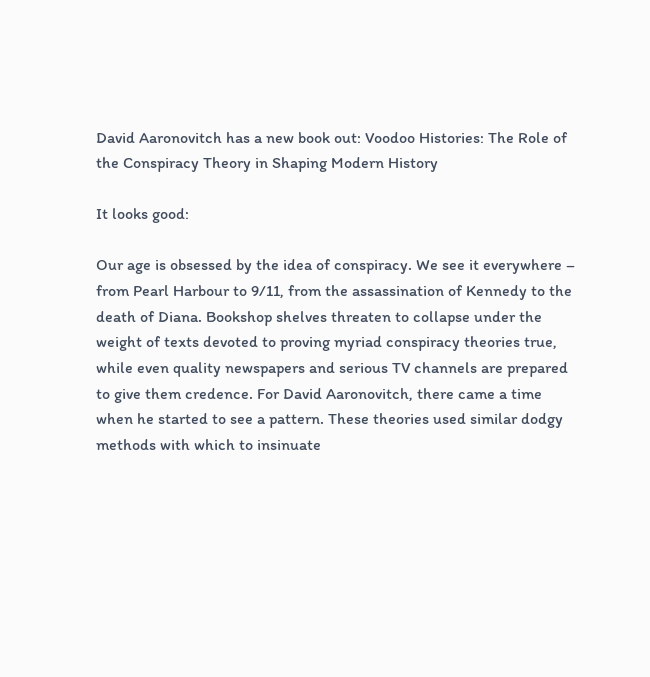David Aaronovitch has a new book out: Voodoo Histories: The Role of the Conspiracy Theory in Shaping Modern History

It looks good:

Our age is obsessed by the idea of conspiracy. We see it everywhere – from Pearl Harbour to 9/11, from the assassination of Kennedy to the death of Diana. Bookshop shelves threaten to collapse under the weight of texts devoted to proving myriad conspiracy theories true, while even quality newspapers and serious TV channels are prepared to give them credence. For David Aaronovitch, there came a time when he started to see a pattern. These theories used similar dodgy methods with which to insinuate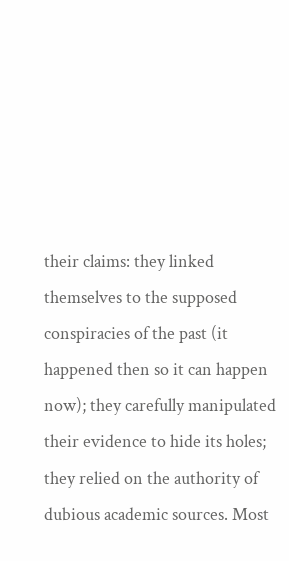their claims: they linked themselves to the supposed conspiracies of the past (it happened then so it can happen now); they carefully manipulated their evidence to hide its holes; they relied on the authority of dubious academic sources. Most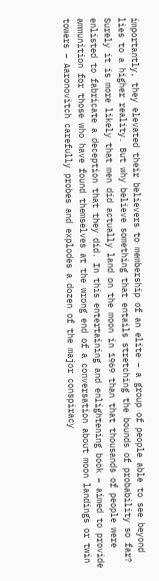importantly, they elevated their believers to membership of an elite – a group of people able to see beyond lies to a higher reality. But why believe something that entails stretching the bounds of probability so far? Surely it is more likely that men did actually land on the moon in 1969 than that thousands of people were enlisted to fabricate a deception that they did. In this entertaining and enlightening book – aimed to provide ammunition for those who have found themselves at the wrong end of a conversation about moon landings or twin towers – Aaronovitch carefully probes and explodes a dozen of the major conspiracy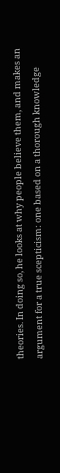theories. In doing so, he looks at why people believe them, and makes an argument for a true scepticism: one based on a thorough knowledge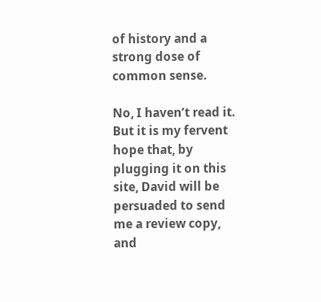of history and a strong dose of common sense.

No, I haven’t read it. But it is my fervent hope that, by plugging it on this site, David will be persuaded to send me a review copy, and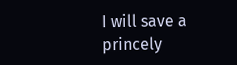I will save a princely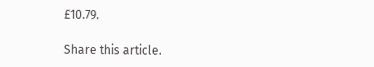£10.79.

Share this article.